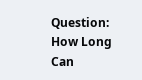Question: How Long Can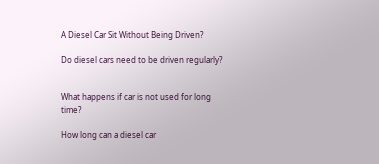A Diesel Car Sit Without Being Driven?

Do diesel cars need to be driven regularly?


What happens if car is not used for long time?

How long can a diesel car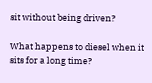sit without being driven?

What happens to diesel when it sits for a long time?